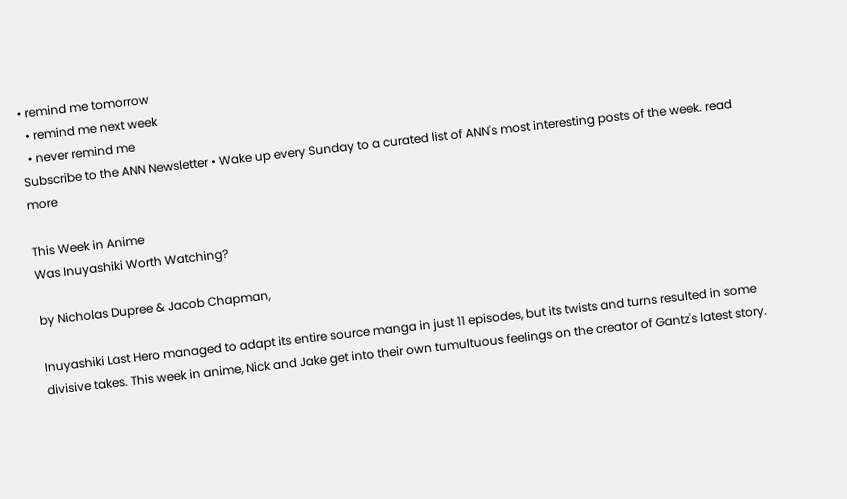• remind me tomorrow
  • remind me next week
  • never remind me
Subscribe to the ANN Newsletter • Wake up every Sunday to a curated list of ANN's most interesting posts of the week. read more

This Week in Anime
Was Inuyashiki Worth Watching?

by Nicholas Dupree & Jacob Chapman,

Inuyashiki Last Hero managed to adapt its entire source manga in just 11 episodes, but its twists and turns resulted in some divisive takes. This week in anime, Nick and Jake get into their own tumultuous feelings on the creator of Gantz's latest story.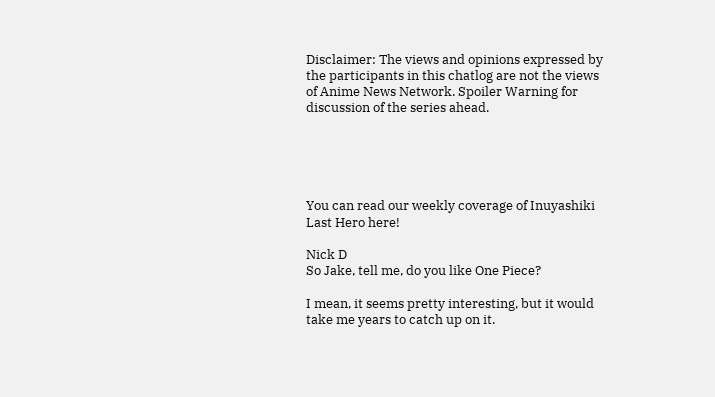Disclaimer: The views and opinions expressed by the participants in this chatlog are not the views of Anime News Network. Spoiler Warning for discussion of the series ahead.





You can read our weekly coverage of Inuyashiki Last Hero here!

Nick D
So Jake, tell me, do you like One Piece?

I mean, it seems pretty interesting, but it would take me years to catch up on it.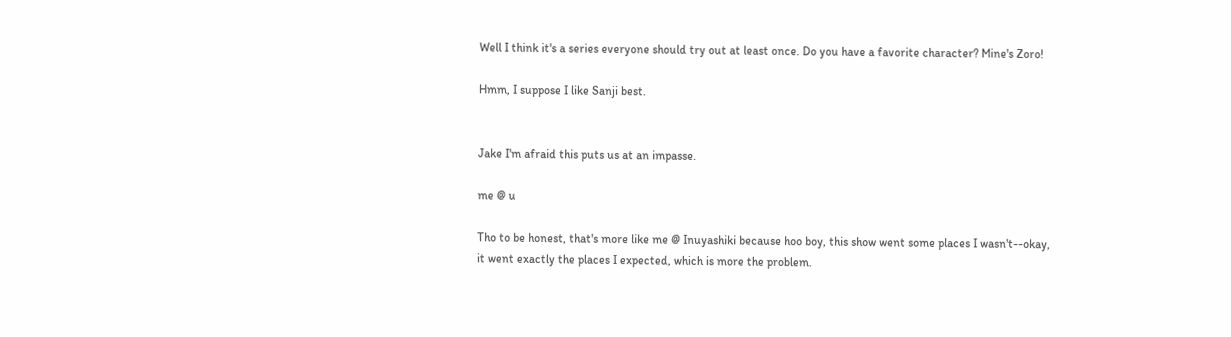Well I think it's a series everyone should try out at least once. Do you have a favorite character? Mine's Zoro!

Hmm, I suppose I like Sanji best.


Jake I'm afraid this puts us at an impasse.

me @ u

Tho to be honest, that's more like me @ Inuyashiki because hoo boy, this show went some places I wasn't--okay, it went exactly the places I expected, which is more the problem.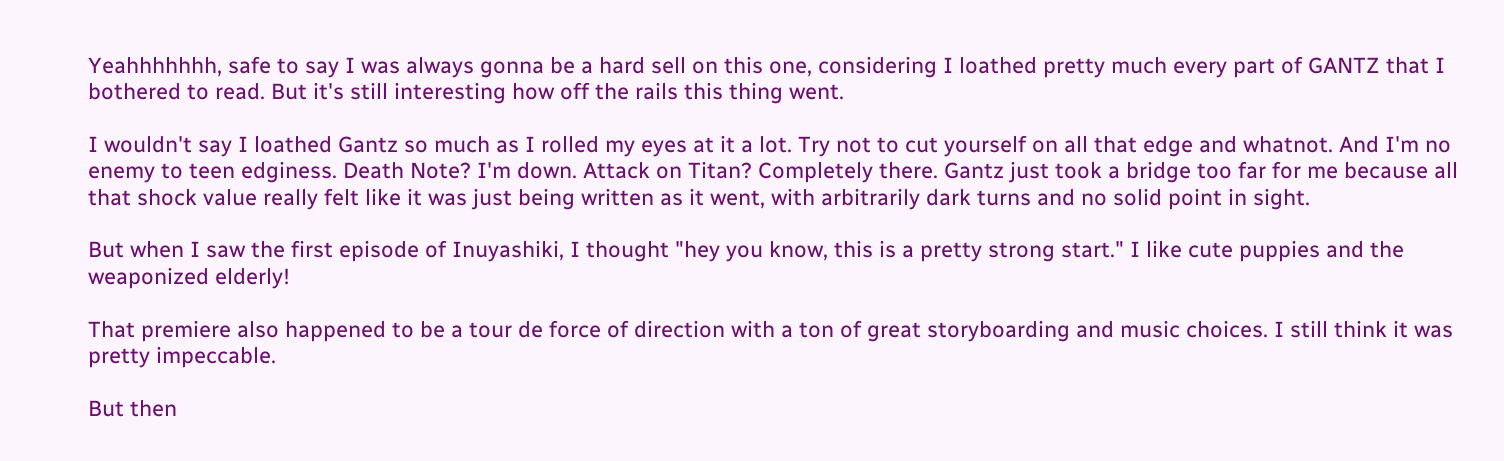Yeahhhhhhh, safe to say I was always gonna be a hard sell on this one, considering I loathed pretty much every part of GANTZ that I bothered to read. But it's still interesting how off the rails this thing went.

I wouldn't say I loathed Gantz so much as I rolled my eyes at it a lot. Try not to cut yourself on all that edge and whatnot. And I'm no enemy to teen edginess. Death Note? I'm down. Attack on Titan? Completely there. Gantz just took a bridge too far for me because all that shock value really felt like it was just being written as it went, with arbitrarily dark turns and no solid point in sight.

But when I saw the first episode of Inuyashiki, I thought "hey you know, this is a pretty strong start." I like cute puppies and the weaponized elderly!

That premiere also happened to be a tour de force of direction with a ton of great storyboarding and music choices. I still think it was pretty impeccable.

But then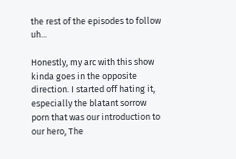the rest of the episodes to follow uh...

Honestly, my arc with this show kinda goes in the opposite direction. I started off hating it, especially the blatant sorrow porn that was our introduction to our hero, The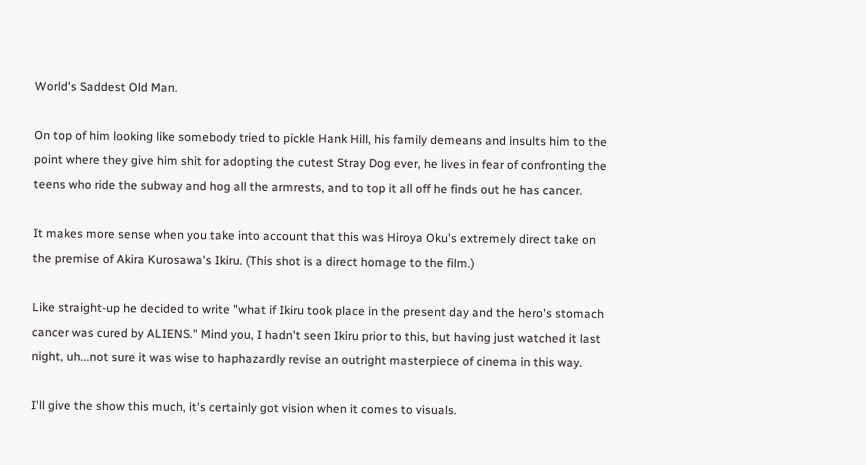World's Saddest Old Man.

On top of him looking like somebody tried to pickle Hank Hill, his family demeans and insults him to the point where they give him shit for adopting the cutest Stray Dog ever, he lives in fear of confronting the teens who ride the subway and hog all the armrests, and to top it all off he finds out he has cancer.

It makes more sense when you take into account that this was Hiroya Oku's extremely direct take on the premise of Akira Kurosawa's Ikiru. (This shot is a direct homage to the film.)

Like straight-up he decided to write "what if Ikiru took place in the present day and the hero's stomach cancer was cured by ALIENS." Mind you, I hadn't seen Ikiru prior to this, but having just watched it last night, uh...not sure it was wise to haphazardly revise an outright masterpiece of cinema in this way.

I'll give the show this much, it's certainly got vision when it comes to visuals.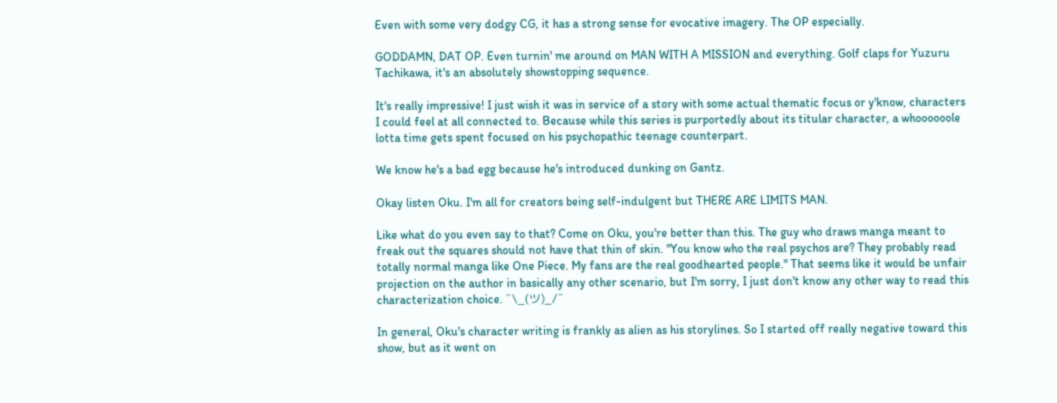Even with some very dodgy CG, it has a strong sense for evocative imagery. The OP especially.

GODDAMN, DAT OP. Even turnin' me around on MAN WITH A MISSION and everything. Golf claps for Yuzuru Tachikawa, it's an absolutely showstopping sequence.

It's really impressive! I just wish it was in service of a story with some actual thematic focus or y'know, characters I could feel at all connected to. Because while this series is purportedly about its titular character, a whoooooole lotta time gets spent focused on his psychopathic teenage counterpart.

We know he's a bad egg because he's introduced dunking on Gantz.

Okay listen Oku. I'm all for creators being self-indulgent but THERE ARE LIMITS MAN.

Like what do you even say to that? Come on Oku, you're better than this. The guy who draws manga meant to freak out the squares should not have that thin of skin. "You know who the real psychos are? They probably read totally normal manga like One Piece. My fans are the real goodhearted people." That seems like it would be unfair projection on the author in basically any other scenario, but I'm sorry, I just don't know any other way to read this characterization choice. ¯\_(ツ)_/¯

In general, Oku's character writing is frankly as alien as his storylines. So I started off really negative toward this show, but as it went on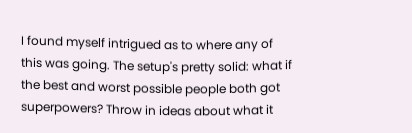I found myself intrigued as to where any of this was going. The setup's pretty solid: what if the best and worst possible people both got superpowers? Throw in ideas about what it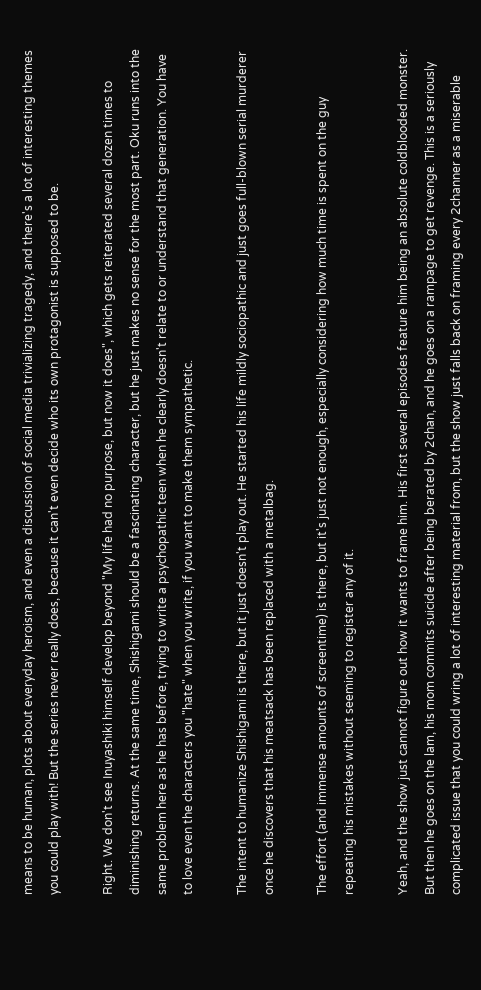means to be human, plots about everyday heroism, and even a discussion of social media trivializing tragedy, and there's a lot of interesting themes you could play with! But the series never really does, because it can't even decide who its own protagonist is supposed to be.

Right. We don't see Inuyashiki himself develop beyond "My life had no purpose, but now it does", which gets reiterated several dozen times to diminishing returns. At the same time, Shishigami should be a fascinating character, but he just makes no sense for the most part. Oku runs into the same problem here as he has before, trying to write a psychopathic teen when he clearly doesn't relate to or understand that generation. You have to love even the characters you "hate" when you write, if you want to make them sympathetic.

The intent to humanize Shishigami is there, but it just doesn't play out. He started his life mildly sociopathic and just goes full-blown serial murderer once he discovers that his meatsack has been replaced with a metalbag.

The effort (and immense amounts of screentime) is there, but it's just not enough, especially considering how much time is spent on the guy repeating his mistakes without seeming to register any of it.

Yeah, and the show just cannot figure out how it wants to frame him. His first several episodes feature him being an absolute coldblooded monster. But then he goes on the lam, his mom commits suicide after being berated by 2chan, and he goes on a rampage to get revenge. This is a seriously complicated issue that you could wring a lot of interesting material from, but the show just falls back on framing every 2channer as a miserable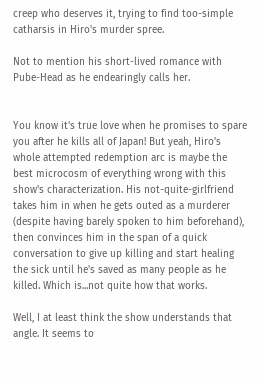creep who deserves it, trying to find too-simple catharsis in Hiro's murder spree.

Not to mention his short-lived romance with Pube-Head as he endearingly calls her.


You know it's true love when he promises to spare you after he kills all of Japan! But yeah, Hiro's whole attempted redemption arc is maybe the best microcosm of everything wrong with this show's characterization. His not-quite-girlfriend takes him in when he gets outed as a murderer (despite having barely spoken to him beforehand), then convinces him in the span of a quick conversation to give up killing and start healing the sick until he's saved as many people as he killed. Which is...not quite how that works.

Well, I at least think the show understands that angle. It seems to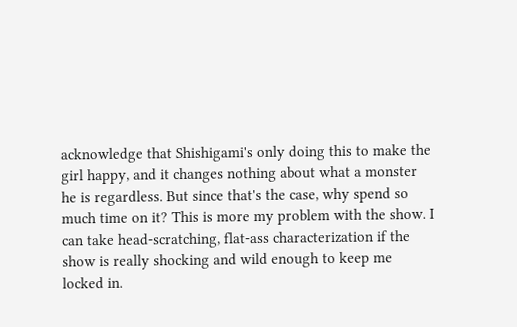acknowledge that Shishigami's only doing this to make the girl happy, and it changes nothing about what a monster he is regardless. But since that's the case, why spend so much time on it? This is more my problem with the show. I can take head-scratching, flat-ass characterization if the show is really shocking and wild enough to keep me locked in.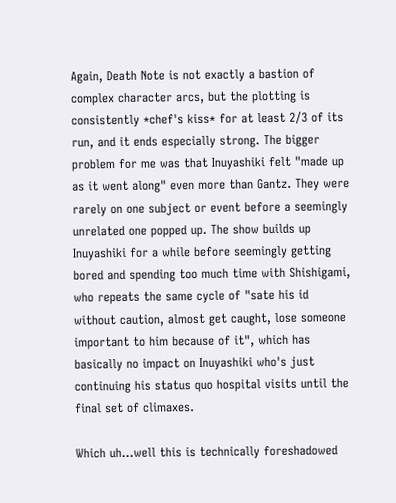Again, Death Note is not exactly a bastion of complex character arcs, but the plotting is consistently *chef's kiss* for at least 2/3 of its run, and it ends especially strong. The bigger problem for me was that Inuyashiki felt "made up as it went along" even more than Gantz. They were rarely on one subject or event before a seemingly unrelated one popped up. The show builds up Inuyashiki for a while before seemingly getting bored and spending too much time with Shishigami, who repeats the same cycle of "sate his id without caution, almost get caught, lose someone important to him because of it", which has basically no impact on Inuyashiki who's just continuing his status quo hospital visits until the final set of climaxes.

Which uh...well this is technically foreshadowed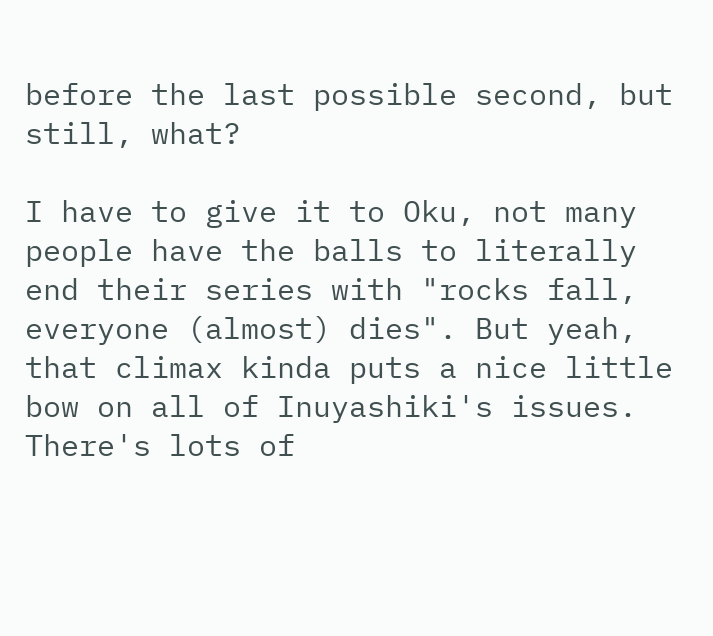before the last possible second, but still, what?

I have to give it to Oku, not many people have the balls to literally end their series with "rocks fall, everyone (almost) dies". But yeah, that climax kinda puts a nice little bow on all of Inuyashiki's issues. There's lots of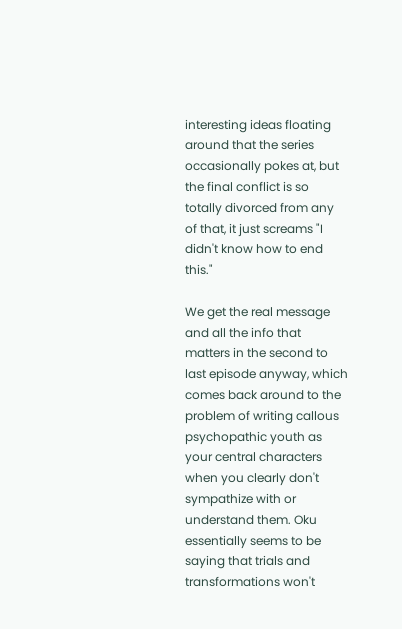interesting ideas floating around that the series occasionally pokes at, but the final conflict is so totally divorced from any of that, it just screams "I didn't know how to end this."

We get the real message and all the info that matters in the second to last episode anyway, which comes back around to the problem of writing callous psychopathic youth as your central characters when you clearly don't sympathize with or understand them. Oku essentially seems to be saying that trials and transformations won't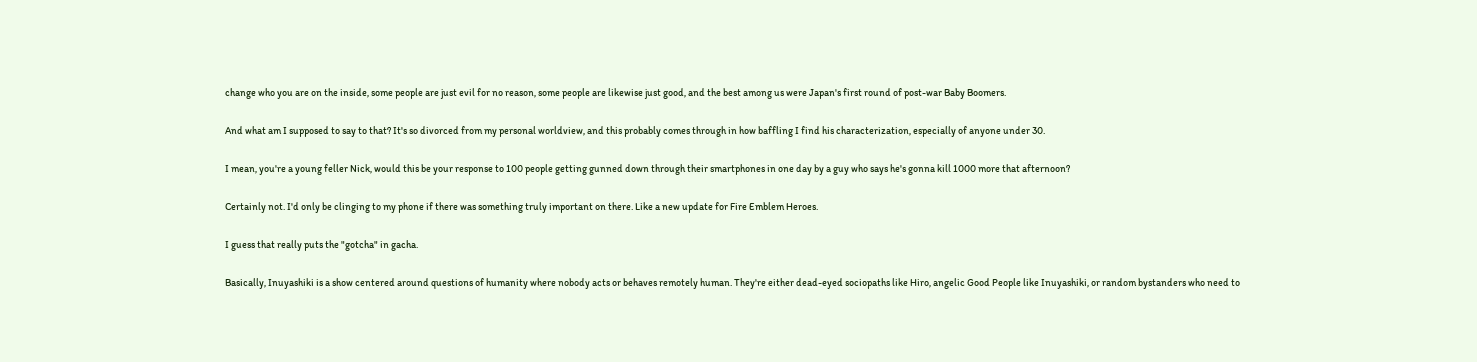change who you are on the inside, some people are just evil for no reason, some people are likewise just good, and the best among us were Japan's first round of post-war Baby Boomers.

And what am I supposed to say to that? It's so divorced from my personal worldview, and this probably comes through in how baffling I find his characterization, especially of anyone under 30.

I mean, you're a young feller Nick, would this be your response to 100 people getting gunned down through their smartphones in one day by a guy who says he's gonna kill 1000 more that afternoon?

Certainly not. I'd only be clinging to my phone if there was something truly important on there. Like a new update for Fire Emblem Heroes.

I guess that really puts the "gotcha" in gacha.

Basically, Inuyashiki is a show centered around questions of humanity where nobody acts or behaves remotely human. They're either dead-eyed sociopaths like Hiro, angelic Good People like Inuyashiki, or random bystanders who need to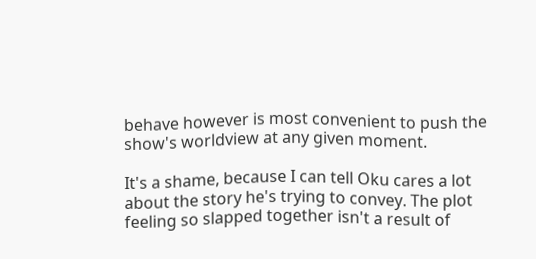behave however is most convenient to push the show's worldview at any given moment.

It's a shame, because I can tell Oku cares a lot about the story he's trying to convey. The plot feeling so slapped together isn't a result of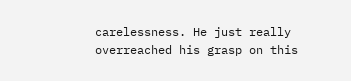carelessness. He just really overreached his grasp on this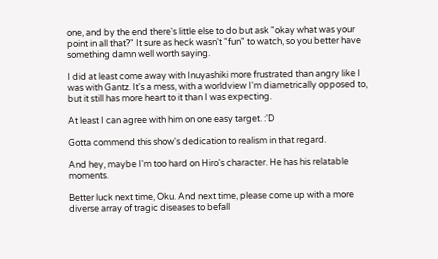one, and by the end there's little else to do but ask "okay what was your point in all that?" It sure as heck wasn't "fun" to watch, so you better have something damn well worth saying.

I did at least come away with Inuyashiki more frustrated than angry like I was with Gantz. It's a mess, with a worldview I'm diametrically opposed to, but it still has more heart to it than I was expecting.

At least I can agree with him on one easy target. :'D

Gotta commend this show's dedication to realism in that regard.

And hey, maybe I'm too hard on Hiro's character. He has his relatable moments.

Better luck next time, Oku. And next time, please come up with a more diverse array of tragic diseases to befall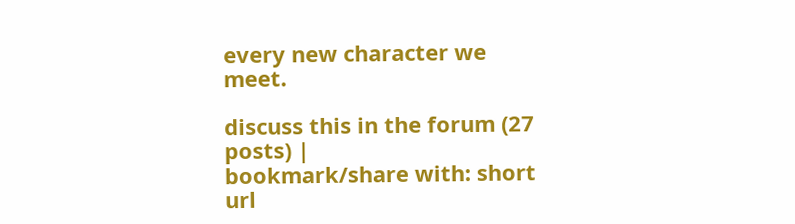every new character we meet.

discuss this in the forum (27 posts) |
bookmark/share with: short url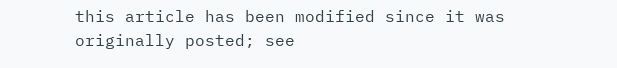this article has been modified since it was originally posted; see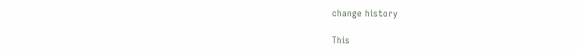change history

This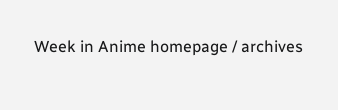Week in Anime homepage / archives